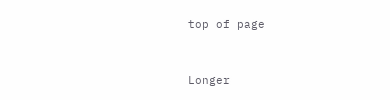top of page


Longer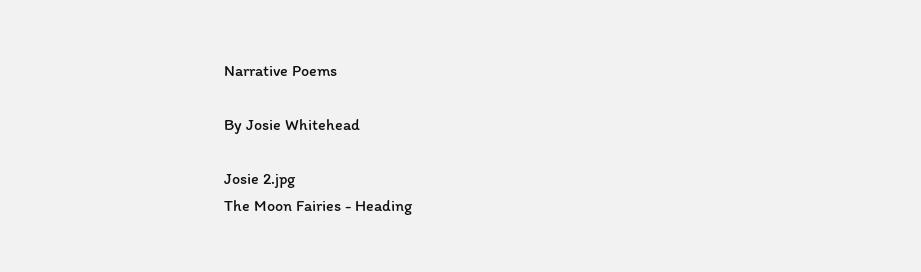Narrative Poems

By Josie Whitehead

Josie 2.jpg
The Moon Fairies - Heading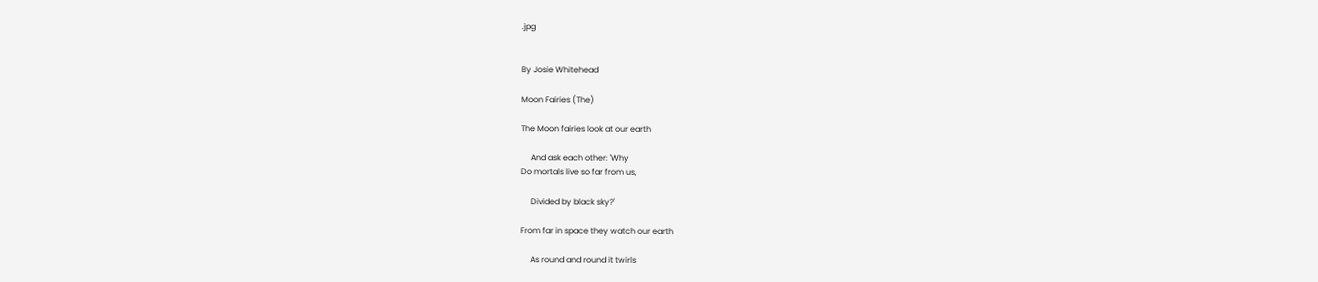.jpg


By Josie Whitehead

Moon Fairies (The)

The Moon fairies look at our earth

     And ask each other: 'Why
Do mortals live so far from us,

     Divided by black sky?'

From far in space they watch our earth

     As round and round it twirls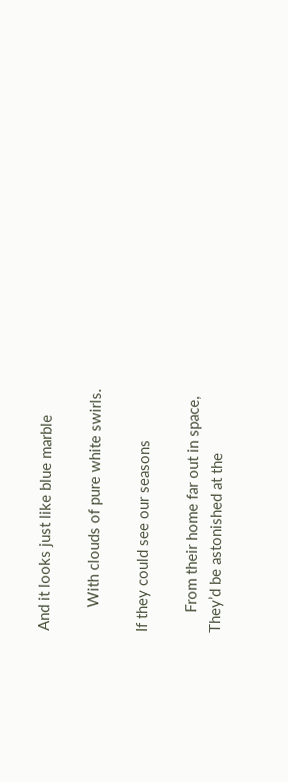And it looks just like blue marble

      With clouds of pure white swirls.

If they could see our seasons

     From their home far out in space,
They’d be astonished at the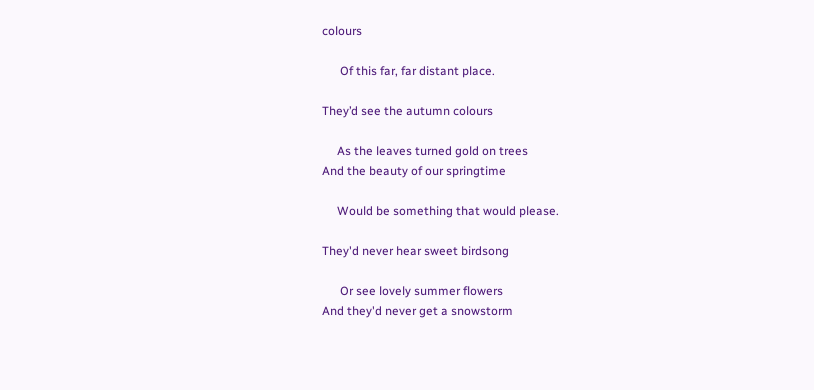colours

      Of this far, far distant place.

They’d see the autumn colours

     As the leaves turned gold on trees
And the beauty of our springtime

     Would be something that would please.

They'd never hear sweet birdsong

      Or see lovely summer flowers
And they'd never get a snowstorm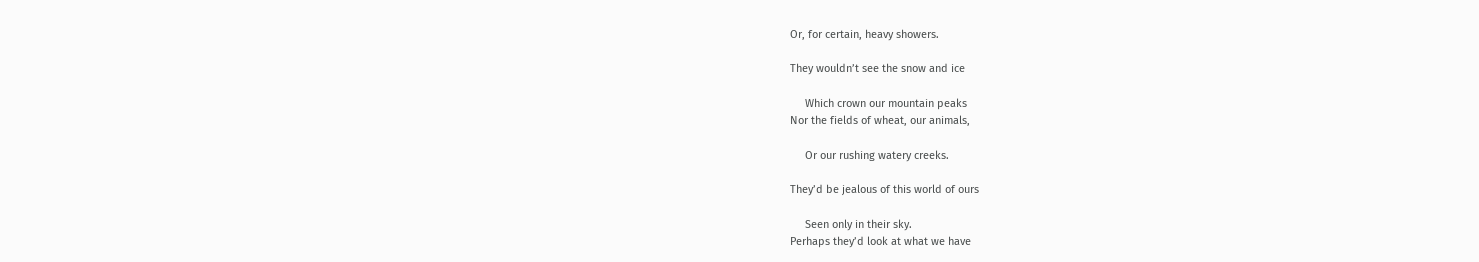Or, for certain, heavy showers.

They wouldn’t see the snow and ice

     Which crown our mountain peaks
Nor the fields of wheat, our animals,

     Or our rushing watery creeks.

They’d be jealous of this world of ours

     Seen only in their sky.
Perhaps they’d look at what we have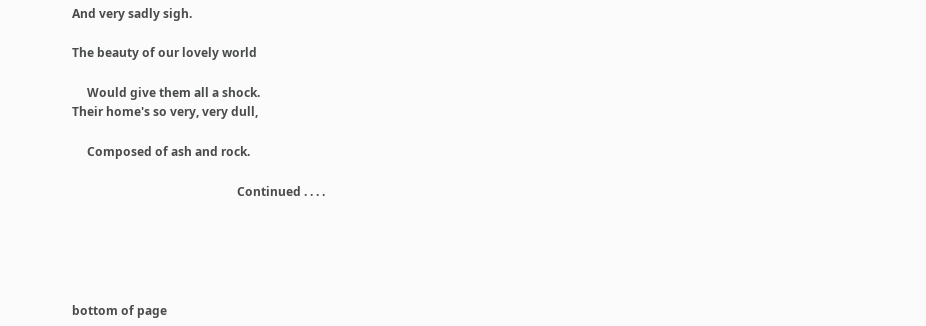And very sadly sigh.

The beauty of our lovely world

     Would give them all a shock.
Their home's so very, very dull,

     Composed of ash and rock.

                                                       Continued . . . .





bottom of page